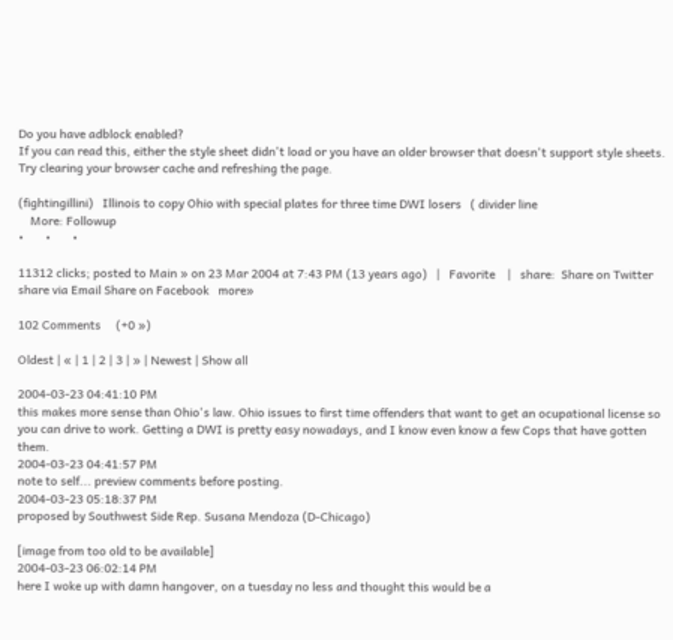Do you have adblock enabled?
If you can read this, either the style sheet didn't load or you have an older browser that doesn't support style sheets. Try clearing your browser cache and refreshing the page.

(fightingillini)   Illinois to copy Ohio with special plates for three time DWI losers   ( divider line
    More: Followup
•       •       •

11312 clicks; posted to Main » on 23 Mar 2004 at 7:43 PM (13 years ago)   |   Favorite    |   share:  Share on Twitter share via Email Share on Facebook   more»

102 Comments     (+0 »)

Oldest | « | 1 | 2 | 3 | » | Newest | Show all

2004-03-23 04:41:10 PM
this makes more sense than Ohio's law. Ohio issues to first time offenders that want to get an ocupational license so you can drive to work. Getting a DWI is pretty easy nowadays, and I know even know a few Cops that have gotten them.
2004-03-23 04:41:57 PM
note to self... preview comments before posting.
2004-03-23 05:18:37 PM
proposed by Southwest Side Rep. Susana Mendoza (D-Chicago)

[image from too old to be available]
2004-03-23 06:02:14 PM
here I woke up with damn hangover, on a tuesday no less and thought this would be a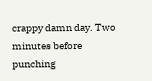crappy damn day. Two minutes before punching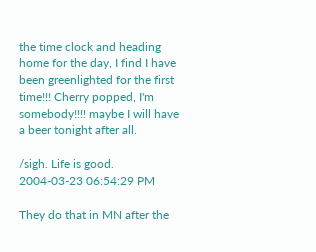the time clock and heading home for the day, I find I have been greenlighted for the first time!!! Cherry popped, I'm somebody!!!! maybe I will have a beer tonight after all.

/sigh. Life is good.
2004-03-23 06:54:29 PM

They do that in MN after the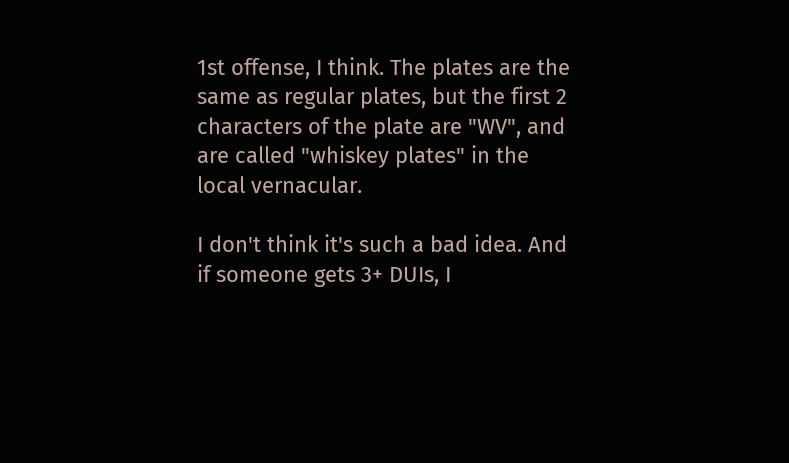1st offense, I think. The plates are the same as regular plates, but the first 2 characters of the plate are "WV", and are called "whiskey plates" in the local vernacular.

I don't think it's such a bad idea. And if someone gets 3+ DUIs, I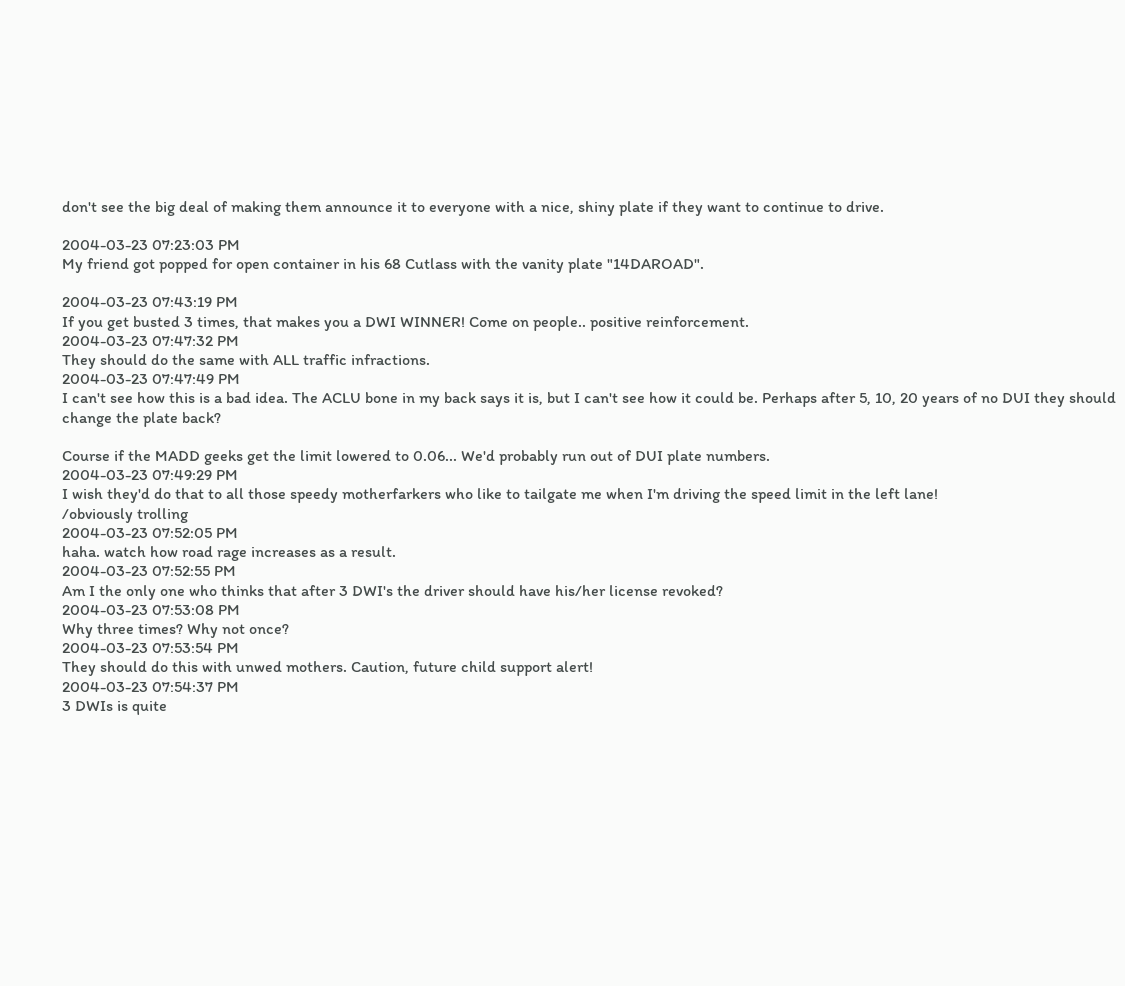don't see the big deal of making them announce it to everyone with a nice, shiny plate if they want to continue to drive.

2004-03-23 07:23:03 PM
My friend got popped for open container in his 68 Cutlass with the vanity plate "14DAROAD".

2004-03-23 07:43:19 PM
If you get busted 3 times, that makes you a DWI WINNER! Come on people.. positive reinforcement.
2004-03-23 07:47:32 PM
They should do the same with ALL traffic infractions.
2004-03-23 07:47:49 PM
I can't see how this is a bad idea. The ACLU bone in my back says it is, but I can't see how it could be. Perhaps after 5, 10, 20 years of no DUI they should change the plate back?

Course if the MADD geeks get the limit lowered to 0.06... We'd probably run out of DUI plate numbers.
2004-03-23 07:49:29 PM
I wish they'd do that to all those speedy motherfarkers who like to tailgate me when I'm driving the speed limit in the left lane!
/obviously trolling
2004-03-23 07:52:05 PM
haha. watch how road rage increases as a result.
2004-03-23 07:52:55 PM
Am I the only one who thinks that after 3 DWI's the driver should have his/her license revoked?
2004-03-23 07:53:08 PM
Why three times? Why not once?
2004-03-23 07:53:54 PM
They should do this with unwed mothers. Caution, future child support alert!
2004-03-23 07:54:37 PM
3 DWIs is quite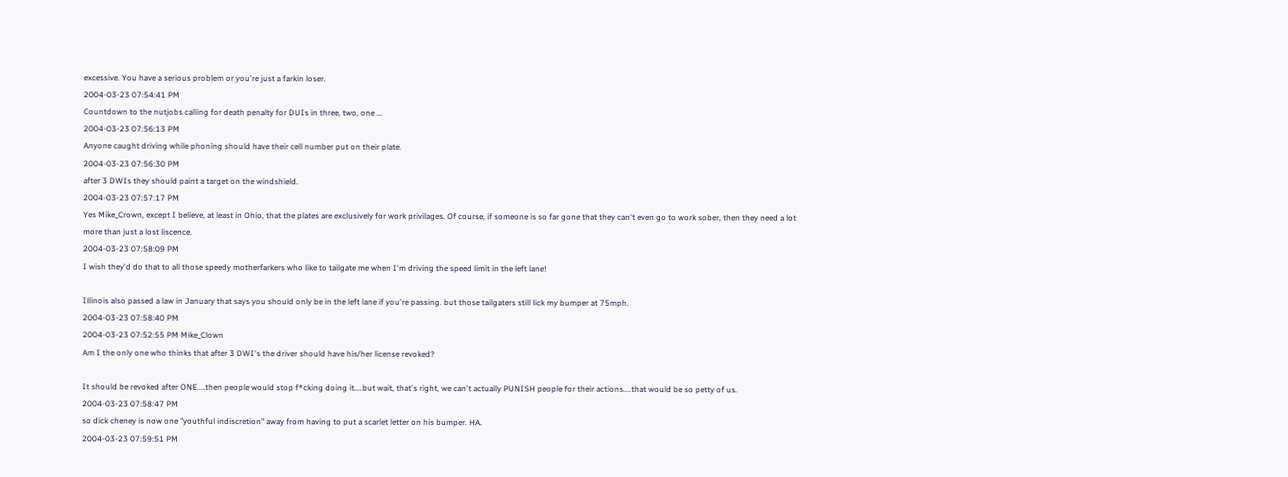excessive. You have a serious problem or you're just a farkin loser.
2004-03-23 07:54:41 PM
Countdown to the nutjobs calling for death penalty for DUIs in three, two, one ...
2004-03-23 07:56:13 PM
Anyone caught driving while phoning should have their cell number put on their plate.
2004-03-23 07:56:30 PM
after 3 DWIs they should paint a target on the windshield.
2004-03-23 07:57:17 PM
Yes Mike_Crown, except I believe, at least in Ohio, that the plates are exclusively for work privilages. Of course, if someone is so far gone that they can't even go to work sober, then they need a lot more than just a lost liscence.
2004-03-23 07:58:09 PM
I wish they'd do that to all those speedy motherfarkers who like to tailgate me when I'm driving the speed limit in the left lane!

Illinois also passed a law in January that says you should only be in the left lane if you're passing. but those tailgaters still lick my bumper at 75mph.
2004-03-23 07:58:40 PM
2004-03-23 07:52:55 PM Mike_Clown
Am I the only one who thinks that after 3 DWI's the driver should have his/her license revoked?

It should be revoked after ONE....then people would stop f*cking doing it....but wait, that's right, we can't actually PUNISH people for their actions....that would be so petty of us.
2004-03-23 07:58:47 PM
so dick cheney is now one "youthful indiscretion" away from having to put a scarlet letter on his bumper. HA.
2004-03-23 07:59:51 PM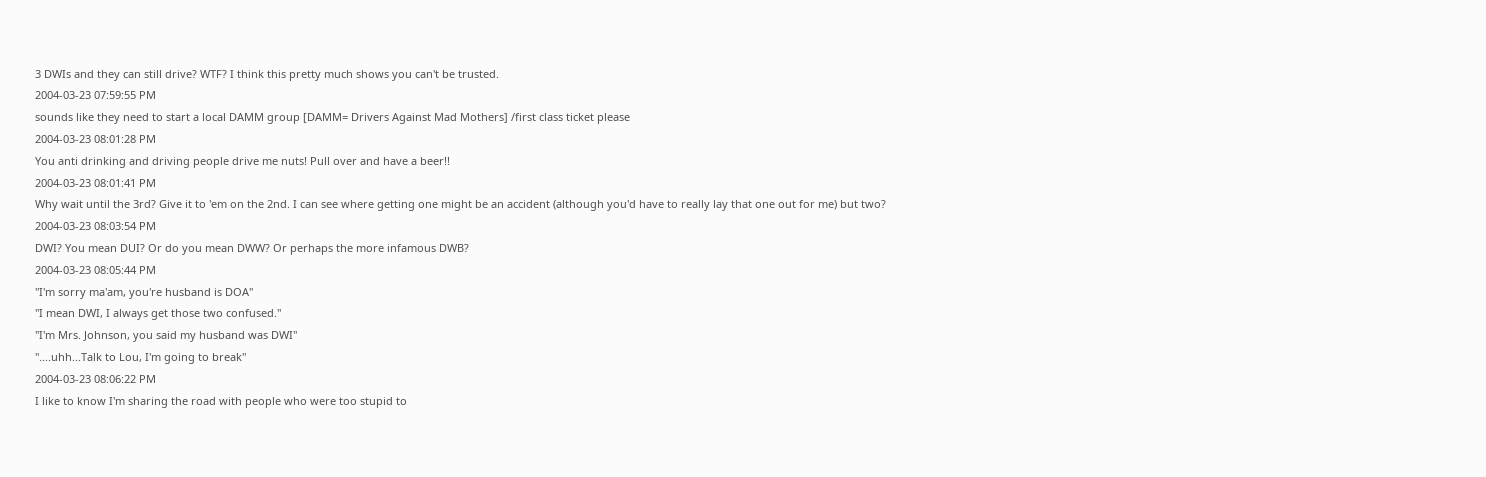3 DWIs and they can still drive? WTF? I think this pretty much shows you can't be trusted.
2004-03-23 07:59:55 PM
sounds like they need to start a local DAMM group [DAMM= Drivers Against Mad Mothers] /first class ticket please
2004-03-23 08:01:28 PM
You anti drinking and driving people drive me nuts! Pull over and have a beer!!
2004-03-23 08:01:41 PM
Why wait until the 3rd? Give it to 'em on the 2nd. I can see where getting one might be an accident (although you'd have to really lay that one out for me) but two?
2004-03-23 08:03:54 PM
DWI? You mean DUI? Or do you mean DWW? Or perhaps the more infamous DWB?
2004-03-23 08:05:44 PM
"I'm sorry ma'am, you're husband is DOA"
"I mean DWI, I always get those two confused."
"I'm Mrs. Johnson, you said my husband was DWI"
"....uhh...Talk to Lou, I'm going to break"
2004-03-23 08:06:22 PM
I like to know I'm sharing the road with people who were too stupid to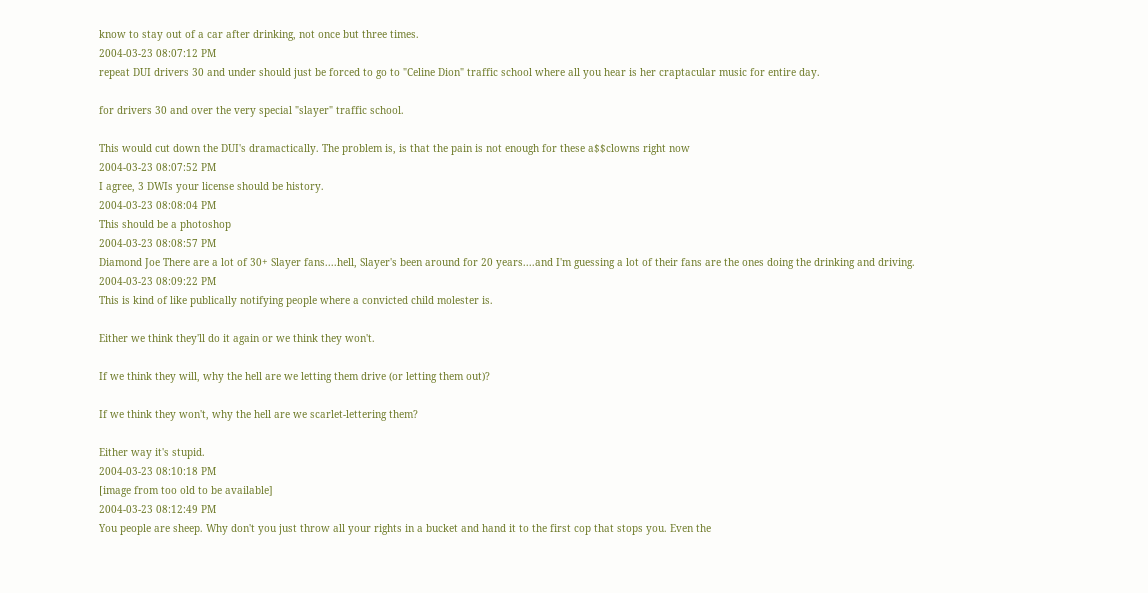know to stay out of a car after drinking, not once but three times.
2004-03-23 08:07:12 PM
repeat DUI drivers 30 and under should just be forced to go to "Celine Dion" traffic school where all you hear is her craptacular music for entire day.

for drivers 30 and over the very special "slayer" traffic school.

This would cut down the DUI's dramactically. The problem is, is that the pain is not enough for these a$$clowns right now
2004-03-23 08:07:52 PM
I agree, 3 DWIs your license should be history.
2004-03-23 08:08:04 PM
This should be a photoshop
2004-03-23 08:08:57 PM
Diamond Joe There are a lot of 30+ Slayer fans....hell, Slayer's been around for 20 years....and I'm guessing a lot of their fans are the ones doing the drinking and driving.
2004-03-23 08:09:22 PM
This is kind of like publically notifying people where a convicted child molester is.

Either we think they'll do it again or we think they won't.

If we think they will, why the hell are we letting them drive (or letting them out)?

If we think they won't, why the hell are we scarlet-lettering them?

Either way it's stupid.
2004-03-23 08:10:18 PM
[image from too old to be available]
2004-03-23 08:12:49 PM
You people are sheep. Why don't you just throw all your rights in a bucket and hand it to the first cop that stops you. Even the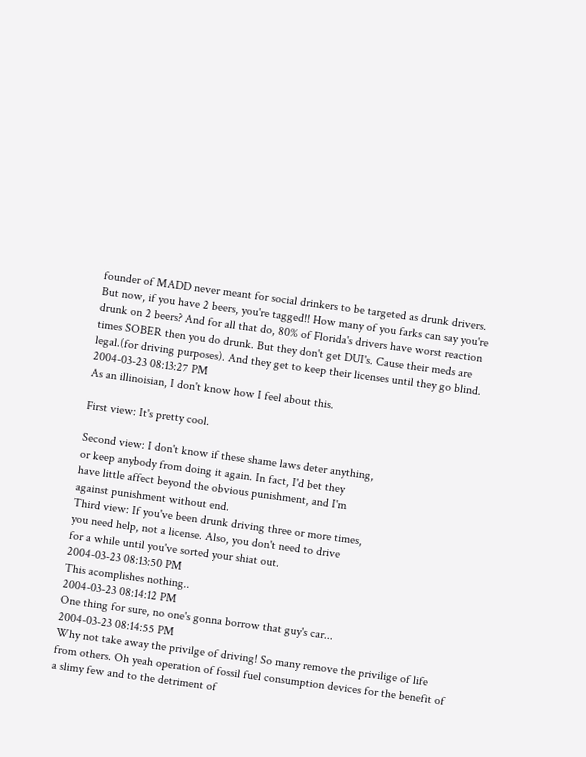founder of MADD never meant for social drinkers to be targeted as drunk drivers. But now, if you have 2 beers, you're tagged!! How many of you farks can say you're drunk on 2 beers? And for all that do, 80% of Florida's drivers have worst reaction times SOBER then you do drunk. But they don't get DUI's. Cause their meds are legal.(for driving purposes). And they get to keep their licenses until they go blind.
2004-03-23 08:13:27 PM
As an illinoisian, I don't know how I feel about this.

First view: It's pretty cool.

Second view: I don't know if these shame laws deter anything,
or keep anybody from doing it again. In fact, I'd bet they
have little affect beyond the obvious punishment, and I'm
against punishment without end.
Third view: If you've been drunk driving three or more times,
you need help, not a license. Also, you don't need to drive
for a while until you've sorted your shiat out.
2004-03-23 08:13:50 PM
This acomplishes nothing..
2004-03-23 08:14:12 PM
One thing for sure, no one's gonna borrow that guy's car...
2004-03-23 08:14:55 PM
Why not take away the privilge of driving! So many remove the privilige of life from others. Oh yeah operation of fossil fuel consumption devices for the benefit of a slimy few and to the detriment of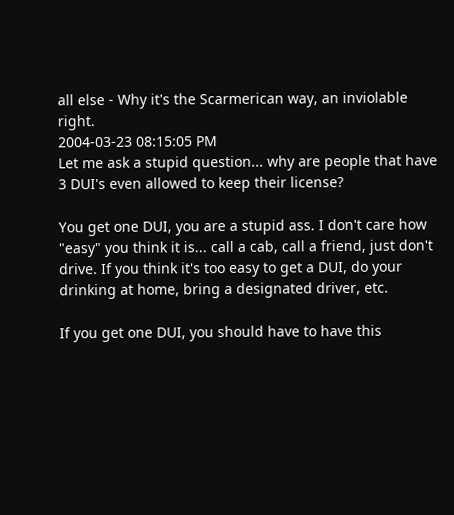all else - Why it's the Scarmerican way, an inviolable right.
2004-03-23 08:15:05 PM
Let me ask a stupid question... why are people that have 3 DUI's even allowed to keep their license?

You get one DUI, you are a stupid ass. I don't care how "easy" you think it is... call a cab, call a friend, just don't drive. If you think it's too easy to get a DUI, do your drinking at home, bring a designated driver, etc.

If you get one DUI, you should have to have this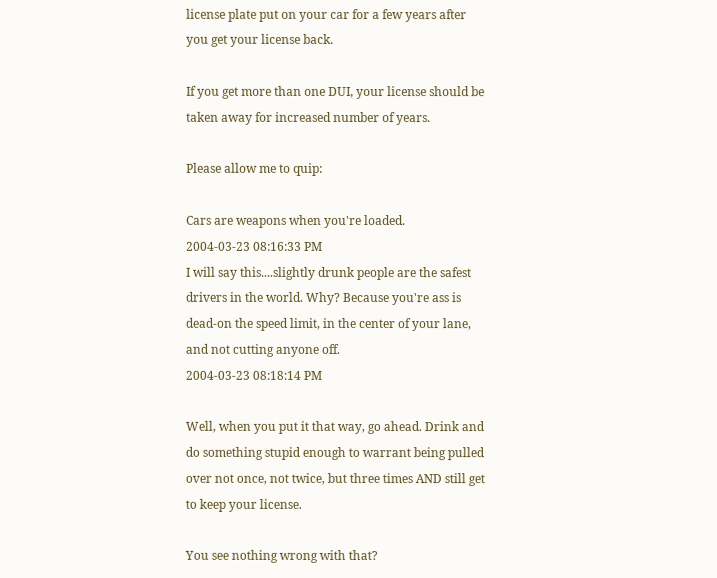license plate put on your car for a few years after you get your license back.

If you get more than one DUI, your license should be taken away for increased number of years.

Please allow me to quip:

Cars are weapons when you're loaded.
2004-03-23 08:16:33 PM
I will say this....slightly drunk people are the safest drivers in the world. Why? Because you're ass is dead-on the speed limit, in the center of your lane, and not cutting anyone off.
2004-03-23 08:18:14 PM

Well, when you put it that way, go ahead. Drink and do something stupid enough to warrant being pulled over not once, not twice, but three times AND still get to keep your license.

You see nothing wrong with that?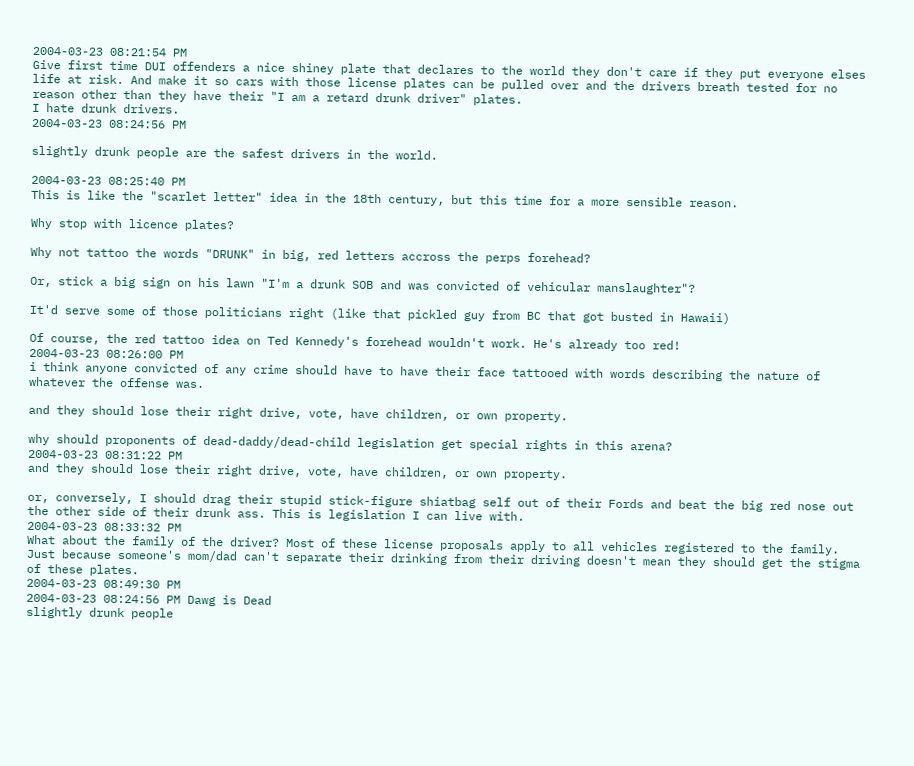2004-03-23 08:21:54 PM
Give first time DUI offenders a nice shiney plate that declares to the world they don't care if they put everyone elses life at risk. And make it so cars with those license plates can be pulled over and the drivers breath tested for no reason other than they have their "I am a retard drunk driver" plates.
I hate drunk drivers.
2004-03-23 08:24:56 PM

slightly drunk people are the safest drivers in the world.

2004-03-23 08:25:40 PM
This is like the "scarlet letter" idea in the 18th century, but this time for a more sensible reason.

Why stop with licence plates?

Why not tattoo the words "DRUNK" in big, red letters accross the perps forehead?

Or, stick a big sign on his lawn "I'm a drunk SOB and was convicted of vehicular manslaughter"?

It'd serve some of those politicians right (like that pickled guy from BC that got busted in Hawaii)

Of course, the red tattoo idea on Ted Kennedy's forehead wouldn't work. He's already too red!
2004-03-23 08:26:00 PM
i think anyone convicted of any crime should have to have their face tattooed with words describing the nature of whatever the offense was.

and they should lose their right drive, vote, have children, or own property.

why should proponents of dead-daddy/dead-child legislation get special rights in this arena?
2004-03-23 08:31:22 PM
and they should lose their right drive, vote, have children, or own property.

or, conversely, I should drag their stupid stick-figure shiatbag self out of their Fords and beat the big red nose out the other side of their drunk ass. This is legislation I can live with.
2004-03-23 08:33:32 PM
What about the family of the driver? Most of these license proposals apply to all vehicles registered to the family.
Just because someone's mom/dad can't separate their drinking from their driving doesn't mean they should get the stigma of these plates.
2004-03-23 08:49:30 PM
2004-03-23 08:24:56 PM Dawg is Dead
slightly drunk people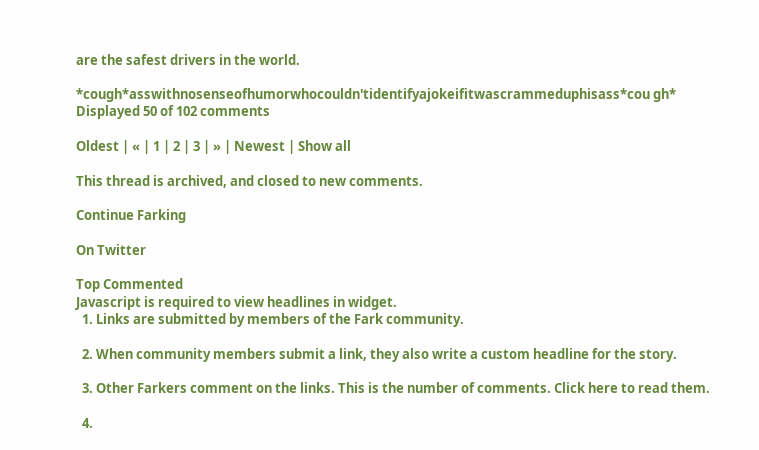are the safest drivers in the world.

*cough*asswithnosenseofhumorwhocouldn'tidentifyajokeifitwascrammeduphisass*cou gh*
Displayed 50 of 102 comments

Oldest | « | 1 | 2 | 3 | » | Newest | Show all

This thread is archived, and closed to new comments.

Continue Farking

On Twitter

Top Commented
Javascript is required to view headlines in widget.
  1. Links are submitted by members of the Fark community.

  2. When community members submit a link, they also write a custom headline for the story.

  3. Other Farkers comment on the links. This is the number of comments. Click here to read them.

  4.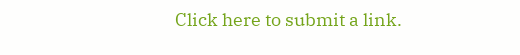Click here to submit a link.